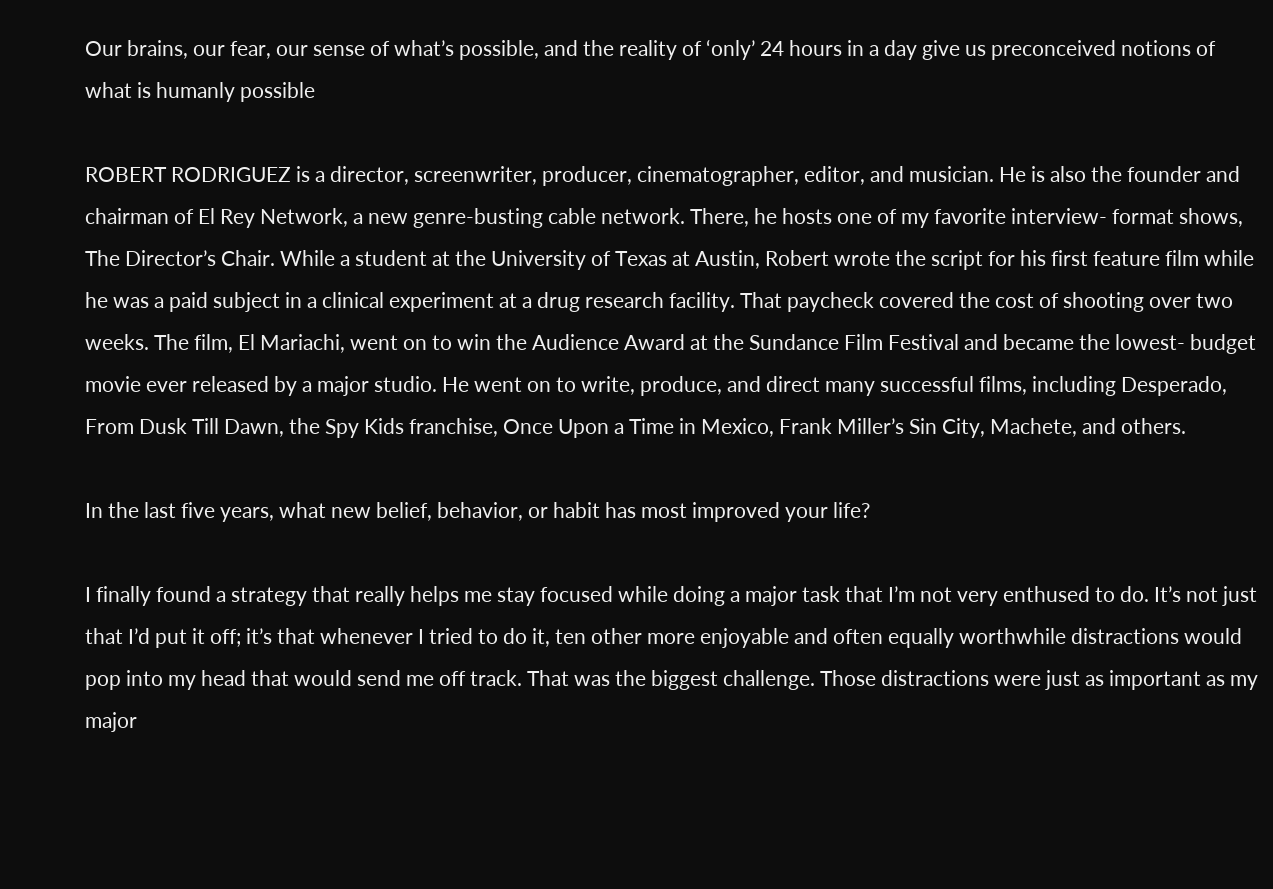Our brains, our fear, our sense of what’s possible, and the reality of ‘only’ 24 hours in a day give us preconceived notions of what is humanly possible

ROBERT RODRIGUEZ is a director, screenwriter, producer, cinematographer, editor, and musician. He is also the founder and chairman of El Rey Network, a new genre-busting cable network. There, he hosts one of my favorite interview- format shows, The Director’s Chair. While a student at the University of Texas at Austin, Robert wrote the script for his first feature film while he was a paid subject in a clinical experiment at a drug research facility. That paycheck covered the cost of shooting over two weeks. The film, El Mariachi, went on to win the Audience Award at the Sundance Film Festival and became the lowest- budget movie ever released by a major studio. He went on to write, produce, and direct many successful films, including Desperado, From Dusk Till Dawn, the Spy Kids franchise, Once Upon a Time in Mexico, Frank Miller’s Sin City, Machete, and others.

In the last five years, what new belief, behavior, or habit has most improved your life?

I finally found a strategy that really helps me stay focused while doing a major task that I’m not very enthused to do. It’s not just that I’d put it off; it’s that whenever I tried to do it, ten other more enjoyable and often equally worthwhile distractions would pop into my head that would send me off track. That was the biggest challenge. Those distractions were just as important as my major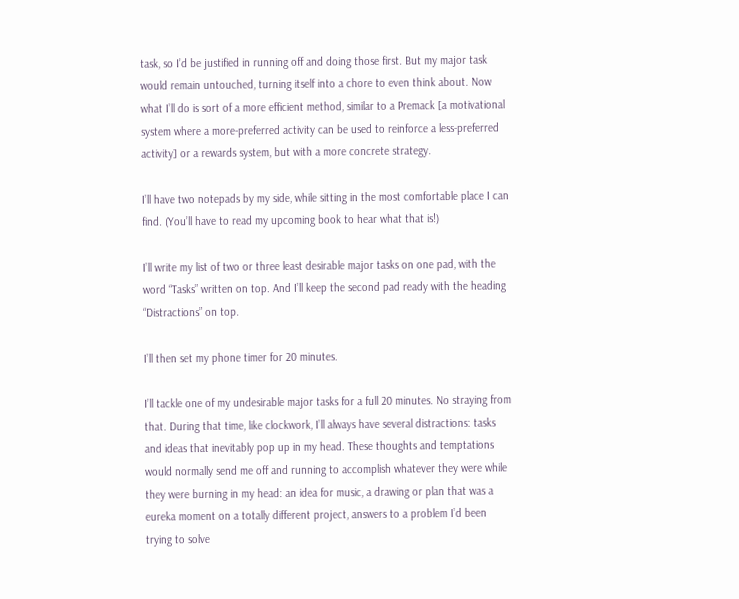task, so I’d be justified in running off and doing those first. But my major task would remain untouched, turning itself into a chore to even think about. Now what I’ll do is sort of a more efficient method, similar to a Premack [a motivational system where a more-preferred activity can be used to reinforce a less-preferred activity] or a rewards system, but with a more concrete strategy.

I’ll have two notepads by my side, while sitting in the most comfortable place I can find. (You’ll have to read my upcoming book to hear what that is!)

I’ll write my list of two or three least desirable major tasks on one pad, with the word “Tasks” written on top. And I’ll keep the second pad ready with the heading “Distractions” on top.

I’ll then set my phone timer for 20 minutes.

I’ll tackle one of my undesirable major tasks for a full 20 minutes. No straying from that. During that time, like clockwork, I’ll always have several distractions: tasks and ideas that inevitably pop up in my head. These thoughts and temptations would normally send me off and running to accomplish whatever they were while they were burning in my head: an idea for music, a drawing or plan that was a eureka moment on a totally different project, answers to a problem I’d been trying to solve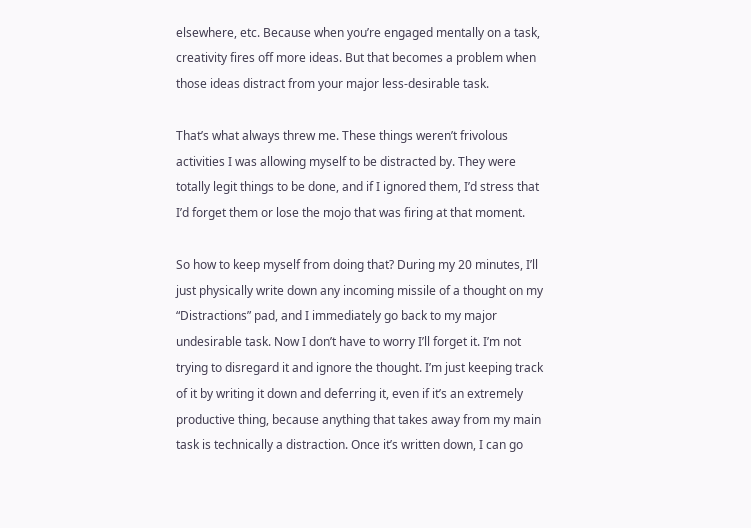elsewhere, etc. Because when you’re engaged mentally on a task, creativity fires off more ideas. But that becomes a problem when those ideas distract from your major less-desirable task.

That’s what always threw me. These things weren’t frivolous activities I was allowing myself to be distracted by. They were totally legit things to be done, and if I ignored them, I’d stress that I’d forget them or lose the mojo that was firing at that moment.

So how to keep myself from doing that? During my 20 minutes, I’ll just physically write down any incoming missile of a thought on my “Distractions” pad, and I immediately go back to my major undesirable task. Now I don’t have to worry I’ll forget it. I’m not trying to disregard it and ignore the thought. I’m just keeping track of it by writing it down and deferring it, even if it’s an extremely productive thing, because anything that takes away from my main task is technically a distraction. Once it’s written down, I can go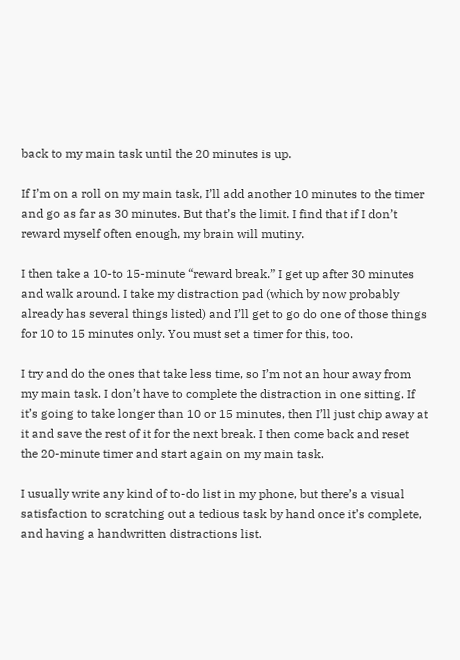back to my main task until the 20 minutes is up.

If I’m on a roll on my main task, I’ll add another 10 minutes to the timer and go as far as 30 minutes. But that’s the limit. I find that if I don’t reward myself often enough, my brain will mutiny.

I then take a 10-to 15-minute “reward break.” I get up after 30 minutes and walk around. I take my distraction pad (which by now probably already has several things listed) and I’ll get to go do one of those things for 10 to 15 minutes only. You must set a timer for this, too.

I try and do the ones that take less time, so I’m not an hour away from my main task. I don’t have to complete the distraction in one sitting. If it’s going to take longer than 10 or 15 minutes, then I’ll just chip away at it and save the rest of it for the next break. I then come back and reset the 20-minute timer and start again on my main task.

I usually write any kind of to-do list in my phone, but there’s a visual satisfaction to scratching out a tedious task by hand once it’s complete, and having a handwritten distractions list.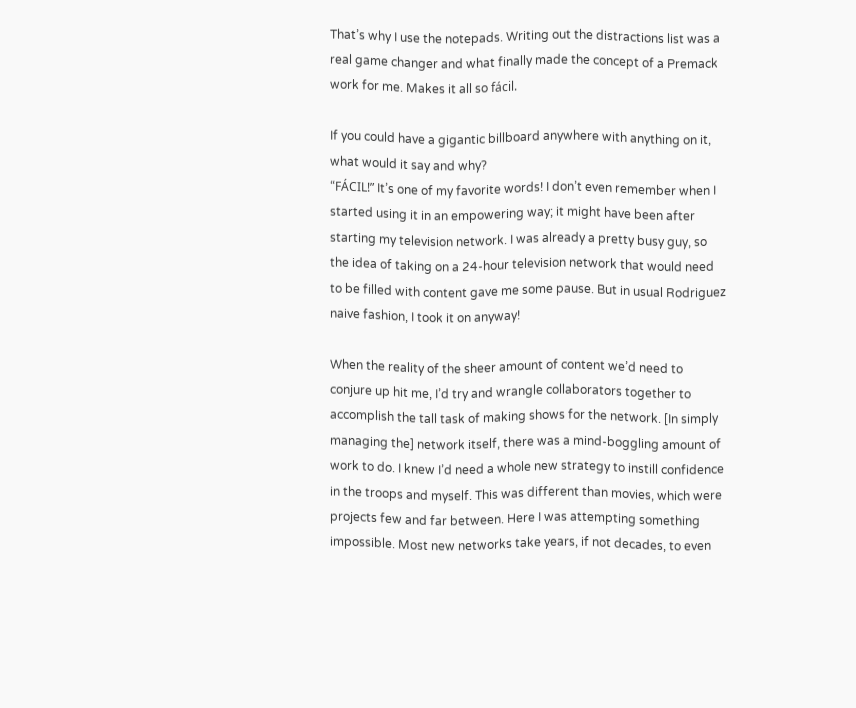That’s why I use the notepads. Writing out the distractions list was a real game changer and what finally made the concept of a Premack work for me. Makes it all so fácil.

If you could have a gigantic billboard anywhere with anything on it, what would it say and why?
“FÁCIL!” It’s one of my favorite words! I don’t even remember when I started using it in an empowering way; it might have been after starting my television network. I was already a pretty busy guy, so the idea of taking on a 24-hour television network that would need to be filled with content gave me some pause. But in usual Rodriguez naive fashion, I took it on anyway!

When the reality of the sheer amount of content we’d need to conjure up hit me, I’d try and wrangle collaborators together to accomplish the tall task of making shows for the network. [In simply managing the] network itself, there was a mind-boggling amount of work to do. I knew I’d need a whole new strategy to instill confidence in the troops and myself. This was different than movies, which were projects few and far between. Here I was attempting something impossible. Most new networks take years, if not decades, to even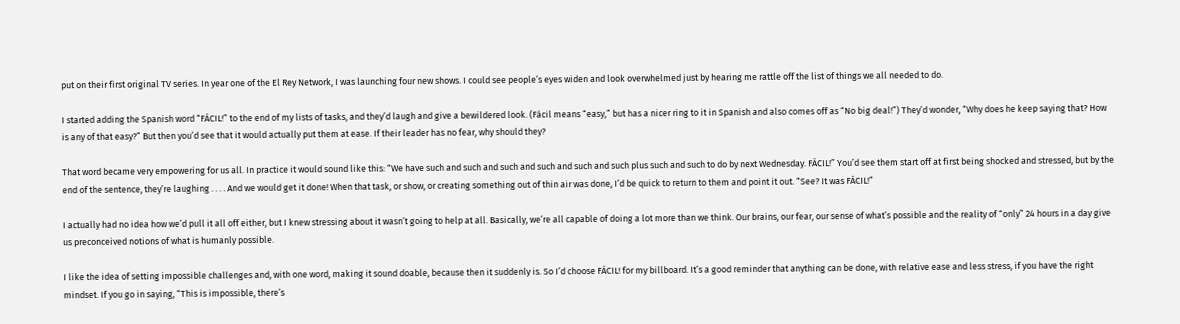put on their first original TV series. In year one of the El Rey Network, I was launching four new shows. I could see people’s eyes widen and look overwhelmed just by hearing me rattle off the list of things we all needed to do.

I started adding the Spanish word “FÁCIL!” to the end of my lists of tasks, and they’d laugh and give a bewildered look. (Fácil means “easy,” but has a nicer ring to it in Spanish and also comes off as “No big deal!”) They’d wonder, “Why does he keep saying that? How is any of that easy?” But then you’d see that it would actually put them at ease. If their leader has no fear, why should they?

That word became very empowering for us all. In practice it would sound like this: “We have such and such and such and such and such and such plus such and such to do by next Wednesday. FÁCIL!” You’d see them start off at first being shocked and stressed, but by the end of the sentence, they’re laughing . . . . And we would get it done! When that task, or show, or creating something out of thin air was done, I’d be quick to return to them and point it out. “See? It was FÁCIL!”

I actually had no idea how we’d pull it all off either, but I knew stressing about it wasn’t going to help at all. Basically, we’re all capable of doing a lot more than we think. Our brains, our fear, our sense of what’s possible and the reality of “only” 24 hours in a day give us preconceived notions of what is humanly possible.

I like the idea of setting impossible challenges and, with one word, making it sound doable, because then it suddenly is. So I’d choose FÁCIL! for my billboard. It’s a good reminder that anything can be done, with relative ease and less stress, if you have the right mindset. If you go in saying, “This is impossible, there’s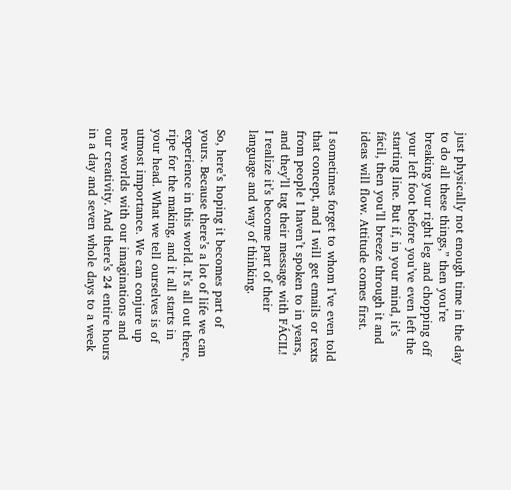just physically not enough time in the day to do all these things,” then you’re breaking your right leg and chopping off your left foot before you’ve even left the starting line. But if, in your mind, it’s fácil, then you’ll breeze through it and ideas will flow. Attitude comes first.

I sometimes forget to whom I’ve even told that concept, and I will get emails or texts from people I haven’t spoken to in years, and they’ll tag their message with FÁCIL! I realize it’s become part of their language and way of thinking.

So, here’s hoping it becomes part of yours. Because there’s a lot of life we can experience in this world. It’s all out there, ripe for the making, and it all starts in your head. What we tell ourselves is of utmost importance. We can conjure up new worlds with our imaginations and our creativity. And there’s 24 entire hours in a day and seven whole days to a week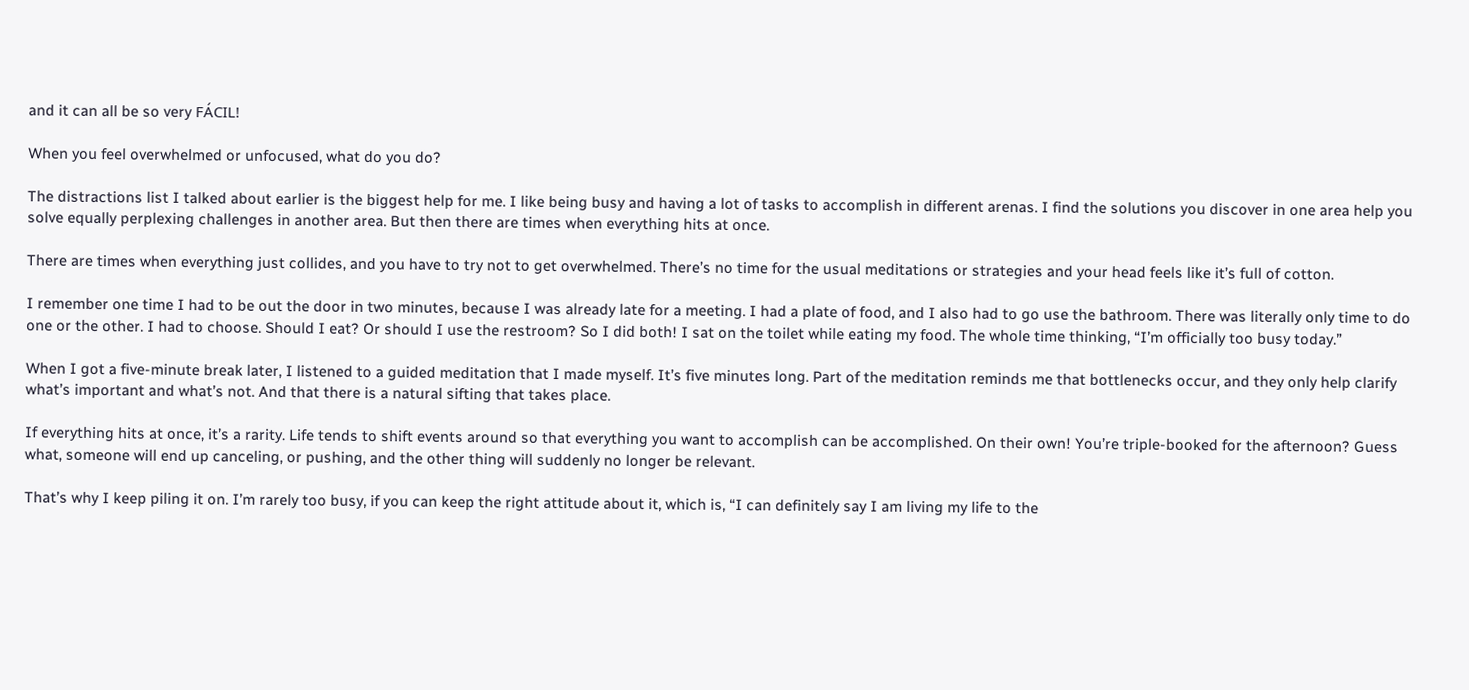and it can all be so very FÁCIL!

When you feel overwhelmed or unfocused, what do you do?

The distractions list I talked about earlier is the biggest help for me. I like being busy and having a lot of tasks to accomplish in different arenas. I find the solutions you discover in one area help you solve equally perplexing challenges in another area. But then there are times when everything hits at once.

There are times when everything just collides, and you have to try not to get overwhelmed. There’s no time for the usual meditations or strategies and your head feels like it’s full of cotton.

I remember one time I had to be out the door in two minutes, because I was already late for a meeting. I had a plate of food, and I also had to go use the bathroom. There was literally only time to do one or the other. I had to choose. Should I eat? Or should I use the restroom? So I did both! I sat on the toilet while eating my food. The whole time thinking, “I’m officially too busy today.”

When I got a five-minute break later, I listened to a guided meditation that I made myself. It’s five minutes long. Part of the meditation reminds me that bottlenecks occur, and they only help clarify what’s important and what’s not. And that there is a natural sifting that takes place.

If everything hits at once, it’s a rarity. Life tends to shift events around so that everything you want to accomplish can be accomplished. On their own! You’re triple-booked for the afternoon? Guess what, someone will end up canceling, or pushing, and the other thing will suddenly no longer be relevant.

That’s why I keep piling it on. I’m rarely too busy, if you can keep the right attitude about it, which is, “I can definitely say I am living my life to the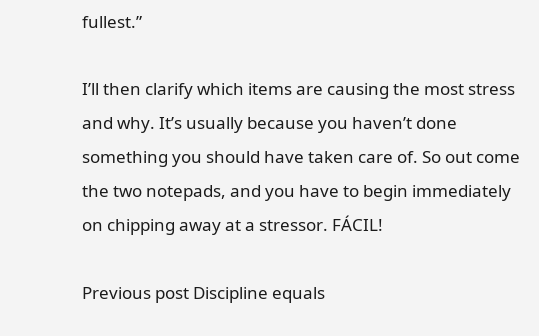fullest.”

I’ll then clarify which items are causing the most stress and why. It’s usually because you haven’t done something you should have taken care of. So out come the two notepads, and you have to begin immediately on chipping away at a stressor. FÁCIL!

Previous post Discipline equals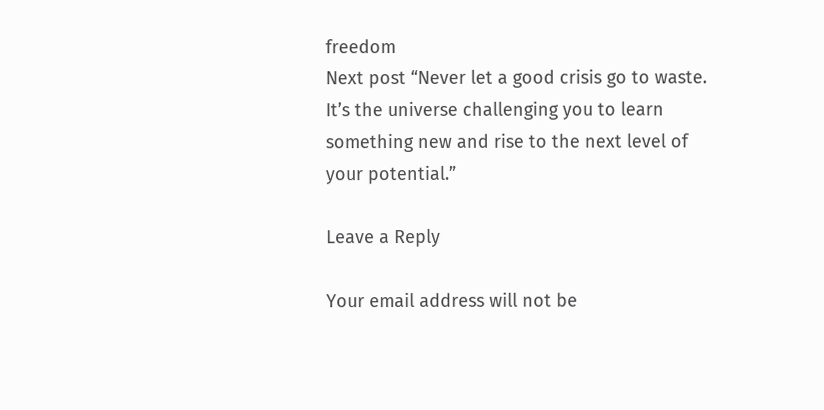freedom
Next post “Never let a good crisis go to waste. It’s the universe challenging you to learn something new and rise to the next level of your potential.”

Leave a Reply

Your email address will not be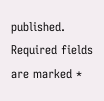published. Required fields are marked *